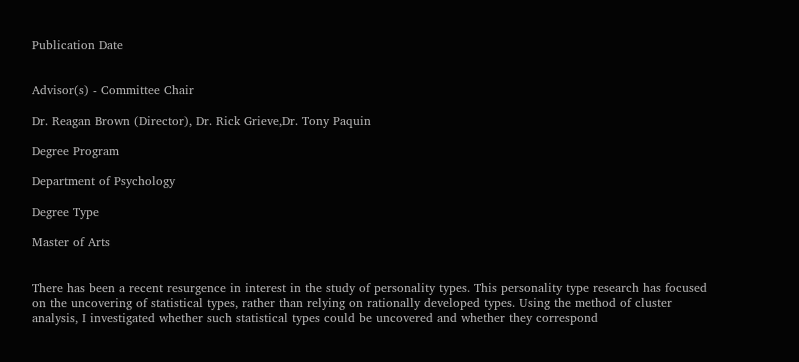Publication Date


Advisor(s) - Committee Chair

Dr. Reagan Brown (Director), Dr. Rick Grieve,Dr. Tony Paquin

Degree Program

Department of Psychology

Degree Type

Master of Arts


There has been a recent resurgence in interest in the study of personality types. This personality type research has focused on the uncovering of statistical types, rather than relying on rationally developed types. Using the method of cluster analysis, I investigated whether such statistical types could be uncovered and whether they correspond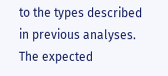to the types described in previous analyses. The expected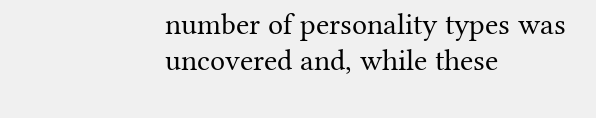number of personality types was uncovered and, while these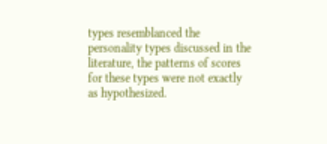types resemblanced the personality types discussed in the literature, the patterns of scores for these types were not exactly as hypothesized.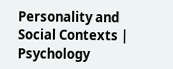Personality and Social Contexts | Psychology